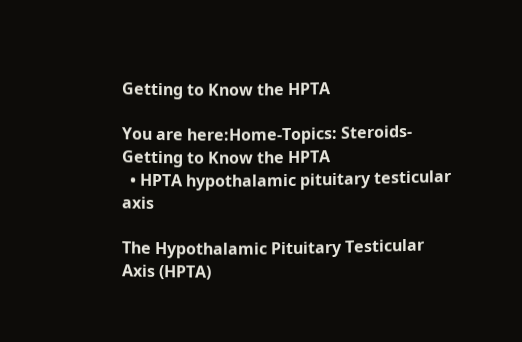Getting to Know the HPTA

You are here:Home-Topics: Steroids-Getting to Know the HPTA
  • HPTA hypothalamic pituitary testicular axis

The Hypothalamic Pituitary Testicular Axis (HPTA)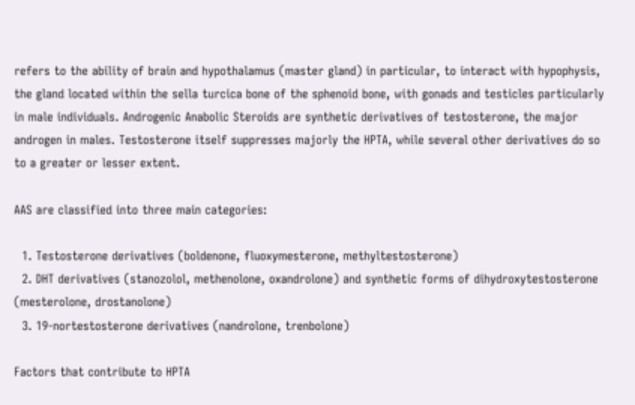refers to the ability of brain and hypothalamus (master gland) in particular, to interact with hypophysis, the gland located within the sella turcica bone of the sphenoid bone, with gonads and testicles particularly in male individuals. Androgenic Anabolic Steroids are synthetic derivatives of testosterone, the major androgen in males. Testosterone itself suppresses majorly the HPTA, while several other derivatives do so to a greater or lesser extent.

AAS are classified into three main categories:

  1. Testosterone derivatives (boldenone, fluoxymesterone, methyltestosterone)
  2. DHT derivatives (stanozolol, methenolone, oxandrolone) and synthetic forms of dihydroxytestosterone (mesterolone, drostanolone)
  3. 19-nortestosterone derivatives (nandrolone, trenbolone)

Factors that contribute to HPTA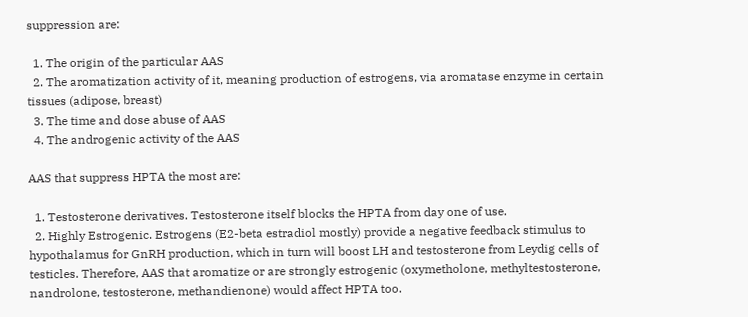suppression are:

  1. The origin of the particular AAS
  2. The aromatization activity of it, meaning production of estrogens, via aromatase enzyme in certain tissues (adipose, breast)
  3. The time and dose abuse of AAS
  4. The androgenic activity of the AAS

AAS that suppress HPTA the most are:

  1. Testosterone derivatives. Testosterone itself blocks the HPTA from day one of use.
  2. Highly Estrogenic. Estrogens (E2-beta estradiol mostly) provide a negative feedback stimulus to hypothalamus for GnRH production, which in turn will boost LH and testosterone from Leydig cells of testicles. Therefore, AAS that aromatize or are strongly estrogenic (oxymetholone, methyltestosterone, nandrolone, testosterone, methandienone) would affect HPTA too.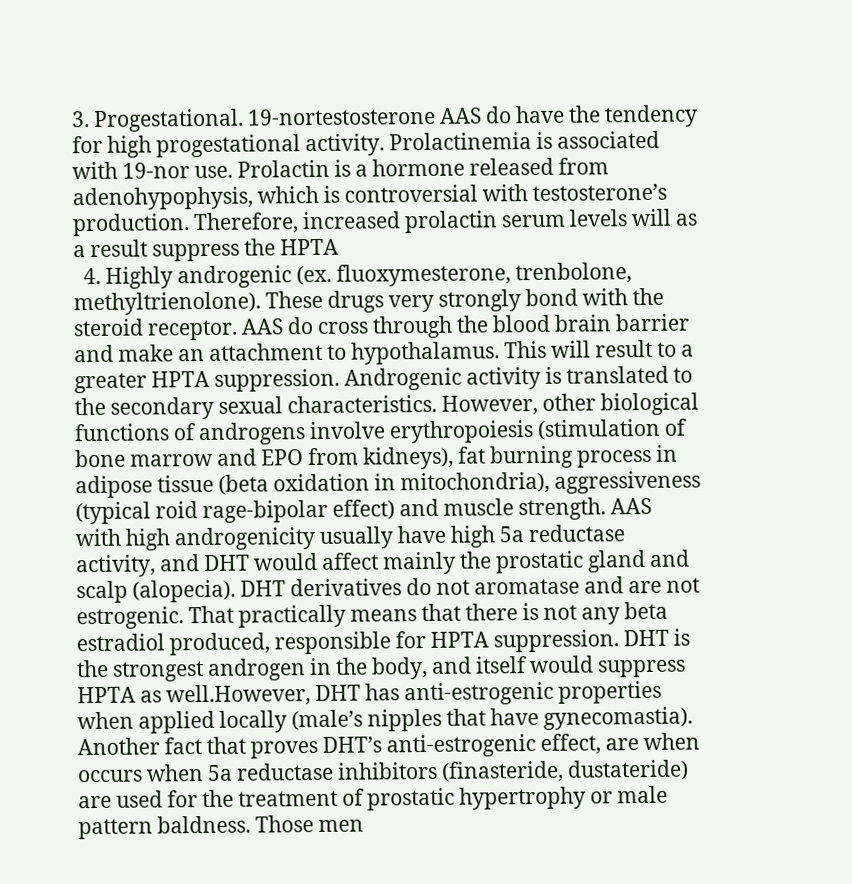3. Progestational. 19-nortestosterone AAS do have the tendency for high progestational activity. Prolactinemia is associated with 19-nor use. Prolactin is a hormone released from adenohypophysis, which is controversial with testosterone’s production. Therefore, increased prolactin serum levels will as a result suppress the HPTA
  4. Highly androgenic (ex. fluoxymesterone, trenbolone, methyltrienolone). These drugs very strongly bond with the steroid receptor. AAS do cross through the blood brain barrier and make an attachment to hypothalamus. This will result to a greater HPTA suppression. Androgenic activity is translated to the secondary sexual characteristics. However, other biological functions of androgens involve erythropoiesis (stimulation of bone marrow and EPO from kidneys), fat burning process in adipose tissue (beta oxidation in mitochondria), aggressiveness (typical roid rage-bipolar effect) and muscle strength. AAS with high androgenicity usually have high 5a reductase activity, and DHT would affect mainly the prostatic gland and scalp (alopecia). DHT derivatives do not aromatase and are not estrogenic. That practically means that there is not any beta estradiol produced, responsible for HPTA suppression. DHT is the strongest androgen in the body, and itself would suppress HPTA as well.However, DHT has anti-estrogenic properties when applied locally (male’s nipples that have gynecomastia). Another fact that proves DHT’s anti-estrogenic effect, are when occurs when 5a reductase inhibitors (finasteride, dustateride) are used for the treatment of prostatic hypertrophy or male pattern baldness. Those men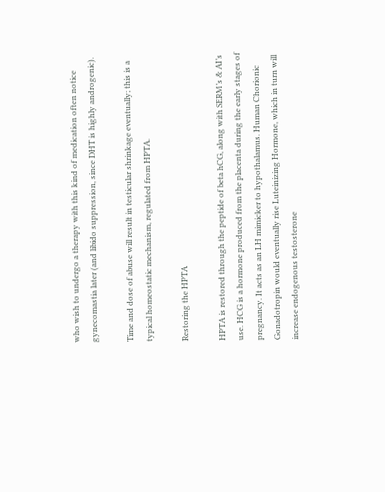who wish to undergo a therapy with this kind of medication often notice gynecomastia later (and libido suppression, since DHT is highly androgenic).

Time and dose of abuse will result in testicular shrinkage eventually; this is a typical homeostatic mechanism, regulated from HPTA.

Restoring the HPTA

HPTA is restored through the peptide of beta hCG, along with SERM’s & AI’s use. HCG is a hormone produced from the placenta during the early stages of pregnancy. It acts as an LH mimicker to hypothalamus. Human Chorionic Gonadotropin would eventually rise Luteinizing Hormone, which in turn will increase endogenous testosterone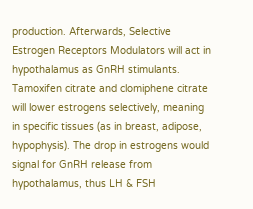production. Afterwards, Selective Estrogen Receptors Modulators will act in hypothalamus as GnRH stimulants. Tamoxifen citrate and clomiphene citrate will lower estrogens selectively, meaning in specific tissues (as in breast, adipose, hypophysis). The drop in estrogens would signal for GnRH release from hypothalamus, thus LH & FSH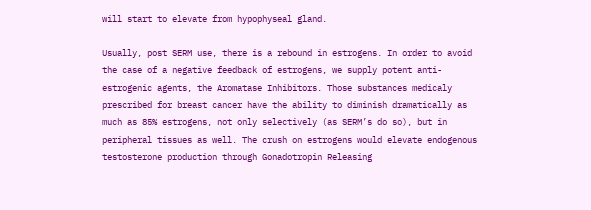will start to elevate from hypophyseal gland.

Usually, post SERM use, there is a rebound in estrogens. In order to avoid the case of a negative feedback of estrogens, we supply potent anti-estrogenic agents, the Aromatase Inhibitors. Those substances medicaly prescribed for breast cancer have the ability to diminish dramatically as much as 85% estrogens, not only selectively (as SERM’s do so), but in peripheral tissues as well. The crush on estrogens would elevate endogenous testosterone production through Gonadotropin Releasing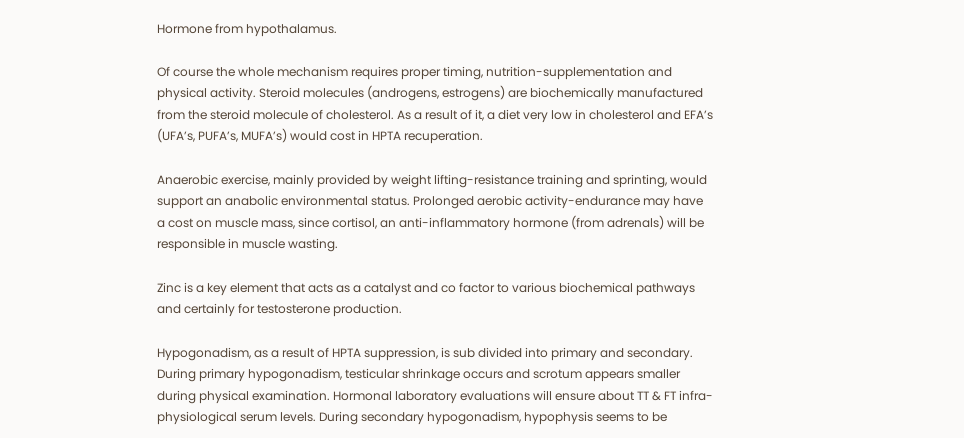Hormone from hypothalamus.

Of course the whole mechanism requires proper timing, nutrition-supplementation and physical activity. Steroid molecules (androgens, estrogens) are biochemically manufactured from the steroid molecule of cholesterol. As a result of it, a diet very low in cholesterol and EFA’s (UFA’s, PUFA’s, MUFA’s) would cost in HPTA recuperation.

Anaerobic exercise, mainly provided by weight lifting-resistance training and sprinting, would support an anabolic environmental status. Prolonged aerobic activity-endurance may have a cost on muscle mass, since cortisol, an anti-inflammatory hormone (from adrenals) will be responsible in muscle wasting.

Zinc is a key element that acts as a catalyst and co factor to various biochemical pathways and certainly for testosterone production.

Hypogonadism, as a result of HPTA suppression, is sub divided into primary and secondary. During primary hypogonadism, testicular shrinkage occurs and scrotum appears smaller during physical examination. Hormonal laboratory evaluations will ensure about TT & FT infra-physiological serum levels. During secondary hypogonadism, hypophysis seems to be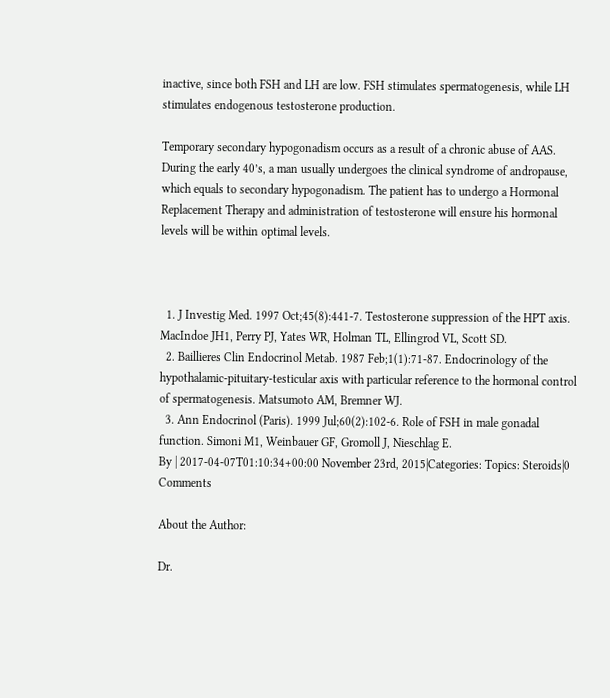inactive, since both FSH and LH are low. FSH stimulates spermatogenesis, while LH stimulates endogenous testosterone production.

Temporary secondary hypogonadism occurs as a result of a chronic abuse of AAS. During the early 40’s, a man usually undergoes the clinical syndrome of andropause, which equals to secondary hypogonadism. The patient has to undergo a Hormonal Replacement Therapy and administration of testosterone will ensure his hormonal levels will be within optimal levels.



  1. J Investig Med. 1997 Oct;45(8):441-7. Testosterone suppression of the HPT axis. MacIndoe JH1, Perry PJ, Yates WR, Holman TL, Ellingrod VL, Scott SD.
  2. Baillieres Clin Endocrinol Metab. 1987 Feb;1(1):71-87. Endocrinology of the hypothalamic-pituitary-testicular axis with particular reference to the hormonal control of spermatogenesis. Matsumoto AM, Bremner WJ.
  3. Ann Endocrinol (Paris). 1999 Jul;60(2):102-6. Role of FSH in male gonadal function. Simoni M1, Weinbauer GF, Gromoll J, Nieschlag E.
By | 2017-04-07T01:10:34+00:00 November 23rd, 2015|Categories: Topics: Steroids|0 Comments

About the Author:

Dr.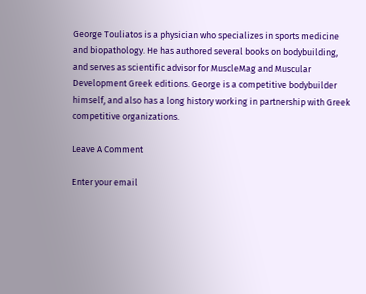George Touliatos is a physician who specializes in sports medicine and biopathology. He has authored several books on bodybuilding, and serves as scientific advisor for MuscleMag and Muscular Development Greek editions. George is a competitive bodybuilder himself, and also has a long history working in partnership with Greek competitive organizations.

Leave A Comment

Enter your email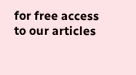for free access to our articles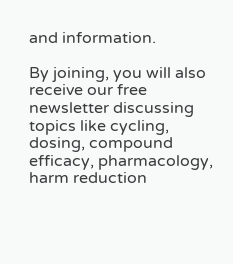and information.

By joining, you will also receive our free newsletter discussing topics like cycling, dosing, compound efficacy, pharmacology, harm reduction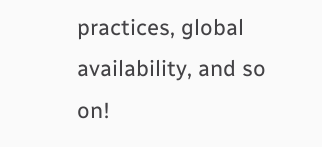practices, global availability, and so on!